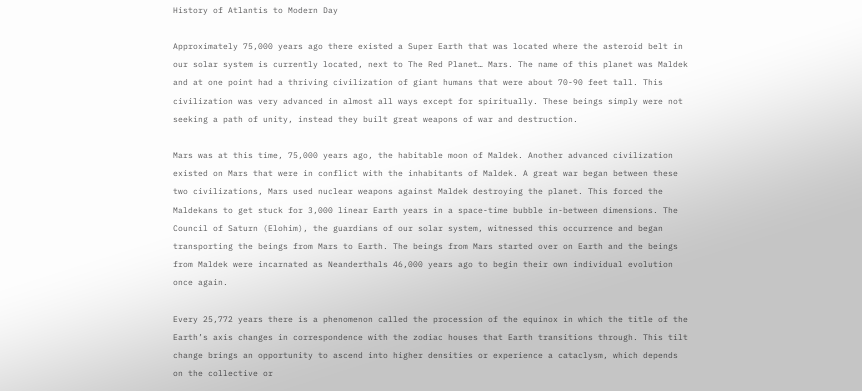History of Atlantis to Modern Day

Approximately 75,000 years ago there existed a Super Earth that was located where the asteroid belt in our solar system is currently located, next to The Red Planet… Mars. The name of this planet was Maldek and at one point had a thriving civilization of giant humans that were about 70-90 feet tall. This civilization was very advanced in almost all ways except for spiritually. These beings simply were not seeking a path of unity, instead they built great weapons of war and destruction.

Mars was at this time, 75,000 years ago, the habitable moon of Maldek. Another advanced civilization existed on Mars that were in conflict with the inhabitants of Maldek. A great war began between these two civilizations, Mars used nuclear weapons against Maldek destroying the planet. This forced the Maldekans to get stuck for 3,000 linear Earth years in a space-time bubble in-between dimensions. The Council of Saturn (Elohim), the guardians of our solar system, witnessed this occurrence and began transporting the beings from Mars to Earth. The beings from Mars started over on Earth and the beings from Maldek were incarnated as Neanderthals 46,000 years ago to begin their own individual evolution once again.

Every 25,772 years there is a phenomenon called the procession of the equinox in which the title of the Earth’s axis changes in correspondence with the zodiac houses that Earth transitions through. This tilt change brings an opportunity to ascend into higher densities or experience a cataclysm, which depends on the collective or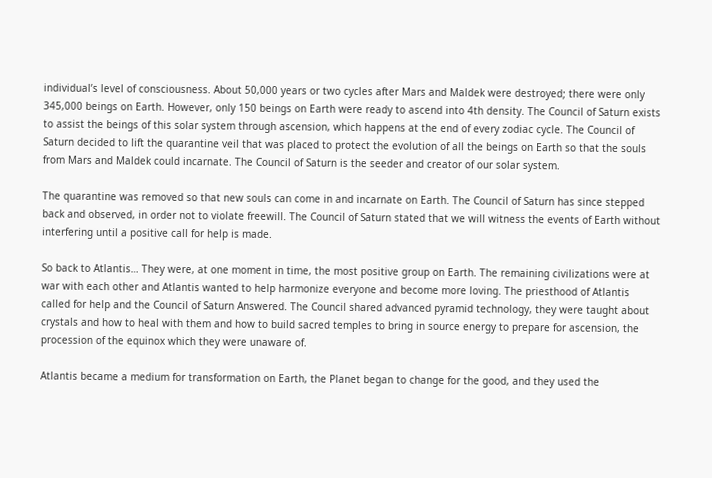individual’s level of consciousness. About 50,000 years or two cycles after Mars and Maldek were destroyed; there were only 345,000 beings on Earth. However, only 150 beings on Earth were ready to ascend into 4th density. The Council of Saturn exists to assist the beings of this solar system through ascension, which happens at the end of every zodiac cycle. The Council of Saturn decided to lift the quarantine veil that was placed to protect the evolution of all the beings on Earth so that the souls from Mars and Maldek could incarnate. The Council of Saturn is the seeder and creator of our solar system.

The quarantine was removed so that new souls can come in and incarnate on Earth. The Council of Saturn has since stepped back and observed, in order not to violate freewill. The Council of Saturn stated that we will witness the events of Earth without interfering until a positive call for help is made.

So back to Atlantis… They were, at one moment in time, the most positive group on Earth. The remaining civilizations were at war with each other and Atlantis wanted to help harmonize everyone and become more loving. The priesthood of Atlantis called for help and the Council of Saturn Answered. The Council shared advanced pyramid technology, they were taught about crystals and how to heal with them and how to build sacred temples to bring in source energy to prepare for ascension, the procession of the equinox which they were unaware of.

Atlantis became a medium for transformation on Earth, the Planet began to change for the good, and they used the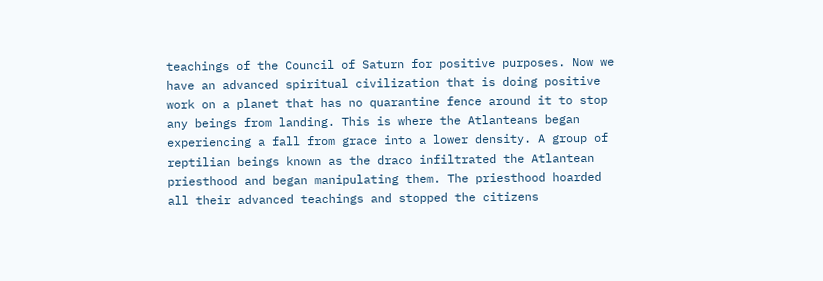teachings of the Council of Saturn for positive purposes. Now we have an advanced spiritual civilization that is doing positive work on a planet that has no quarantine fence around it to stop any beings from landing. This is where the Atlanteans began experiencing a fall from grace into a lower density. A group of reptilian beings known as the draco infiltrated the Atlantean priesthood and began manipulating them. The priesthood hoarded all their advanced teachings and stopped the citizens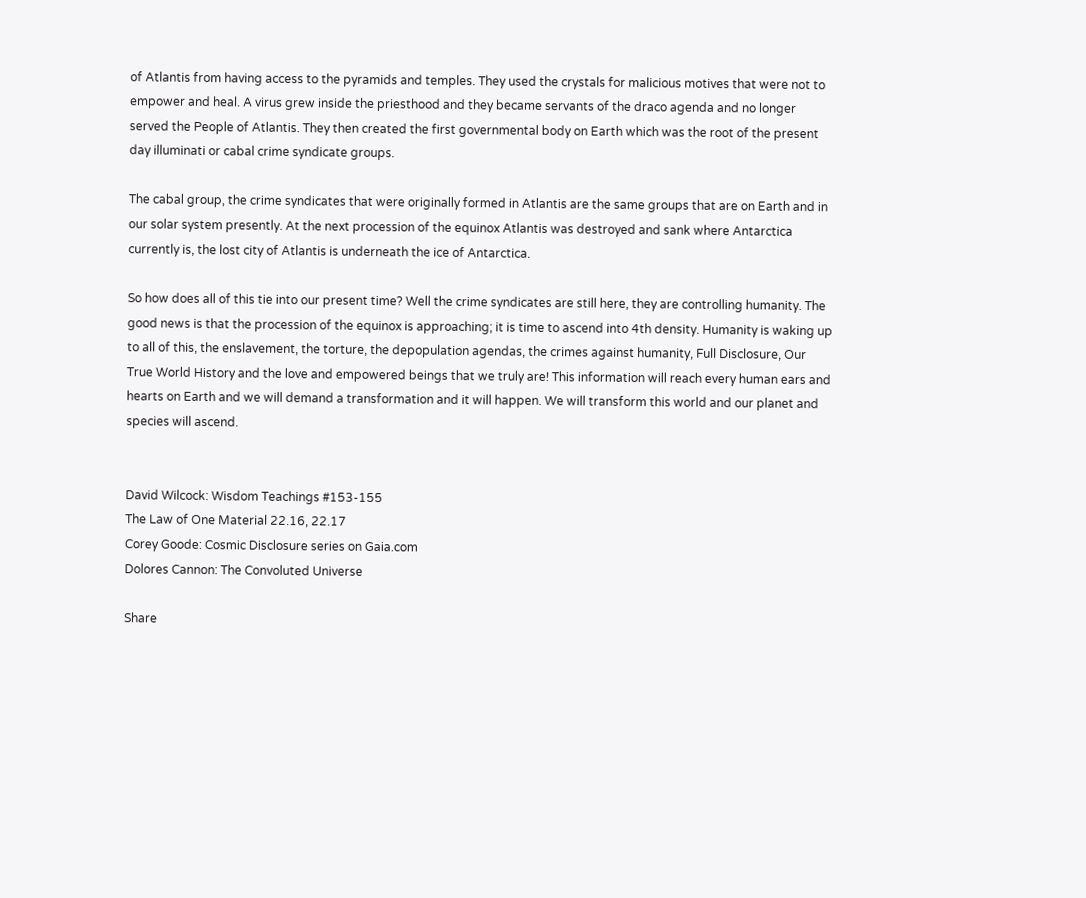of Atlantis from having access to the pyramids and temples. They used the crystals for malicious motives that were not to empower and heal. A virus grew inside the priesthood and they became servants of the draco agenda and no longer served the People of Atlantis. They then created the first governmental body on Earth which was the root of the present day illuminati or cabal crime syndicate groups.

The cabal group, the crime syndicates that were originally formed in Atlantis are the same groups that are on Earth and in our solar system presently. At the next procession of the equinox Atlantis was destroyed and sank where Antarctica currently is, the lost city of Atlantis is underneath the ice of Antarctica.

So how does all of this tie into our present time? Well the crime syndicates are still here, they are controlling humanity. The good news is that the procession of the equinox is approaching; it is time to ascend into 4th density. Humanity is waking up to all of this, the enslavement, the torture, the depopulation agendas, the crimes against humanity, Full Disclosure, Our True World History and the love and empowered beings that we truly are! This information will reach every human ears and hearts on Earth and we will demand a transformation and it will happen. We will transform this world and our planet and species will ascend.


David Wilcock: Wisdom Teachings #153-155
The Law of One Material 22.16, 22.17
Corey Goode: Cosmic Disclosure series on Gaia.com
Dolores Cannon: The Convoluted Universe

Share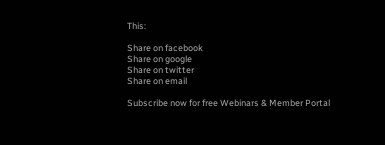This:

Share on facebook
Share on google
Share on twitter
Share on email

Subscribe now for free Webinars & Member Portal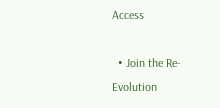Access

  • Join the Re-Evolution